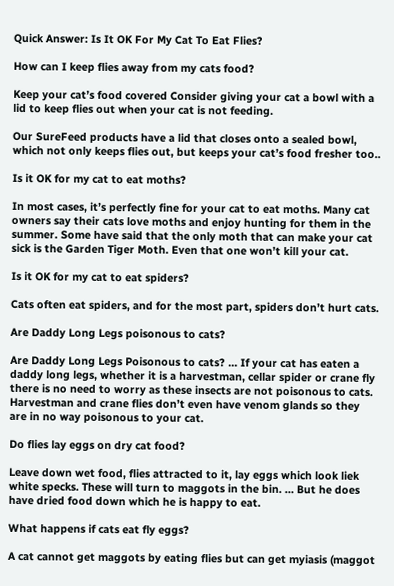Quick Answer: Is It OK For My Cat To Eat Flies?

How can I keep flies away from my cats food?

Keep your cat’s food covered Consider giving your cat a bowl with a lid to keep flies out when your cat is not feeding.

Our SureFeed products have a lid that closes onto a sealed bowl, which not only keeps flies out, but keeps your cat’s food fresher too..

Is it OK for my cat to eat moths?

In most cases, it’s perfectly fine for your cat to eat moths. Many cat owners say their cats love moths and enjoy hunting for them in the summer. Some have said that the only moth that can make your cat sick is the Garden Tiger Moth. Even that one won’t kill your cat.

Is it OK for my cat to eat spiders?

Cats often eat spiders, and for the most part, spiders don’t hurt cats.

Are Daddy Long Legs poisonous to cats?

Are Daddy Long Legs Poisonous to cats? … If your cat has eaten a daddy long legs, whether it is a harvestman, cellar spider or crane fly there is no need to worry as these insects are not poisonous to cats. Harvestman and crane flies don’t even have venom glands so they are in no way poisonous to your cat.

Do flies lay eggs on dry cat food?

Leave down wet food, flies attracted to it, lay eggs which look liek white specks. These will turn to maggots in the bin. … But he does have dried food down which he is happy to eat.

What happens if cats eat fly eggs?

A cat cannot get maggots by eating flies but can get myiasis (maggot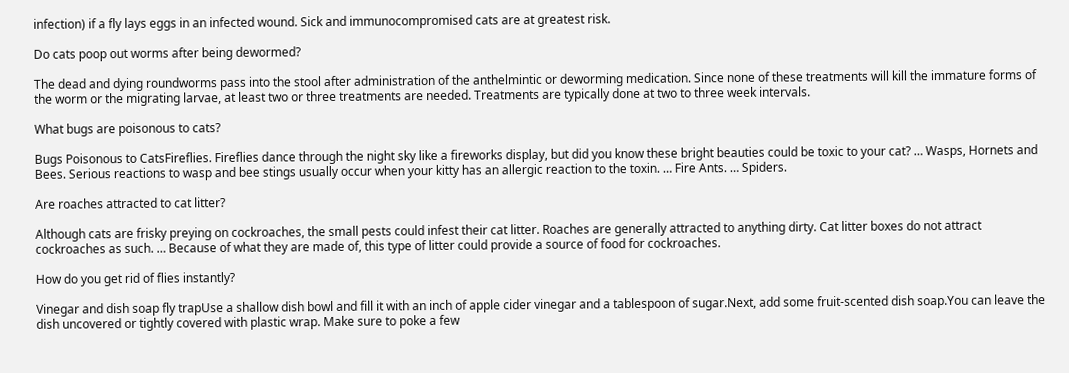infection) if a fly lays eggs in an infected wound. Sick and immunocompromised cats are at greatest risk.

Do cats poop out worms after being dewormed?

The dead and dying roundworms pass into the stool after administration of the anthelmintic or deworming medication. Since none of these treatments will kill the immature forms of the worm or the migrating larvae, at least two or three treatments are needed. Treatments are typically done at two to three week intervals.

What bugs are poisonous to cats?

Bugs Poisonous to CatsFireflies. Fireflies dance through the night sky like a fireworks display, but did you know these bright beauties could be toxic to your cat? … Wasps, Hornets and Bees. Serious reactions to wasp and bee stings usually occur when your kitty has an allergic reaction to the toxin. … Fire Ants. … Spiders.

Are roaches attracted to cat litter?

Although cats are frisky preying on cockroaches, the small pests could infest their cat litter. Roaches are generally attracted to anything dirty. Cat litter boxes do not attract cockroaches as such. … Because of what they are made of, this type of litter could provide a source of food for cockroaches.

How do you get rid of flies instantly?

Vinegar and dish soap fly trapUse a shallow dish bowl and fill it with an inch of apple cider vinegar and a tablespoon of sugar.Next, add some fruit-scented dish soap.You can leave the dish uncovered or tightly covered with plastic wrap. Make sure to poke a few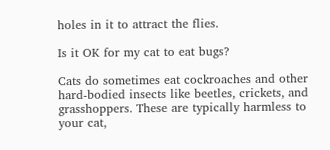holes in it to attract the flies.

Is it OK for my cat to eat bugs?

Cats do sometimes eat cockroaches and other hard-bodied insects like beetles, crickets, and grasshoppers. These are typically harmless to your cat,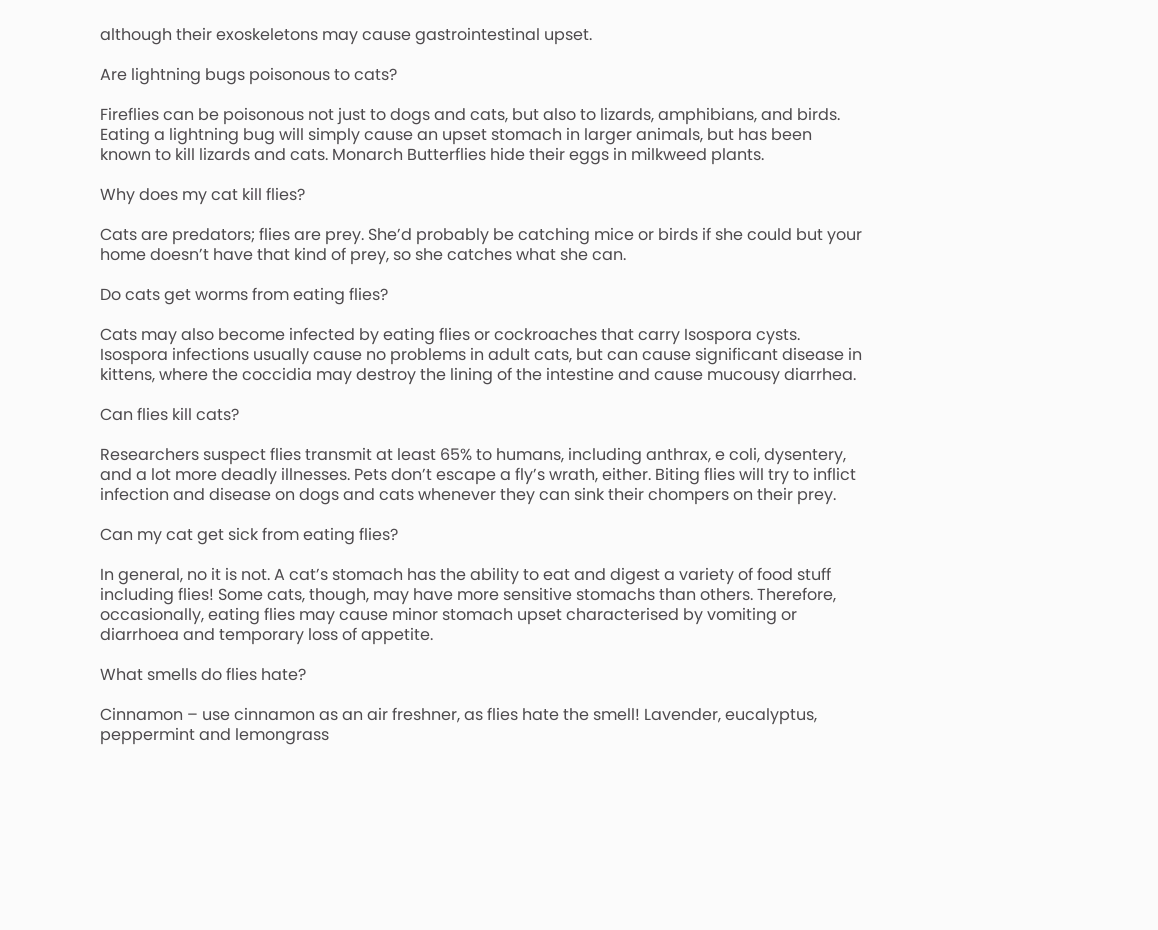although their exoskeletons may cause gastrointestinal upset.

Are lightning bugs poisonous to cats?

Fireflies can be poisonous not just to dogs and cats, but also to lizards, amphibians, and birds. Eating a lightning bug will simply cause an upset stomach in larger animals, but has been known to kill lizards and cats. Monarch Butterflies hide their eggs in milkweed plants.

Why does my cat kill flies?

Cats are predators; flies are prey. She’d probably be catching mice or birds if she could but your home doesn’t have that kind of prey, so she catches what she can.

Do cats get worms from eating flies?

Cats may also become infected by eating flies or cockroaches that carry Isospora cysts. Isospora infections usually cause no problems in adult cats, but can cause significant disease in kittens, where the coccidia may destroy the lining of the intestine and cause mucousy diarrhea.

Can flies kill cats?

Researchers suspect flies transmit at least 65% to humans, including anthrax, e coli, dysentery, and a lot more deadly illnesses. Pets don’t escape a fly’s wrath, either. Biting flies will try to inflict infection and disease on dogs and cats whenever they can sink their chompers on their prey.

Can my cat get sick from eating flies?

In general, no it is not. A cat’s stomach has the ability to eat and digest a variety of food stuff including flies! Some cats, though, may have more sensitive stomachs than others. Therefore, occasionally, eating flies may cause minor stomach upset characterised by vomiting or diarrhoea and temporary loss of appetite.

What smells do flies hate?

Cinnamon – use cinnamon as an air freshner, as flies hate the smell! Lavender, eucalyptus, peppermint and lemongrass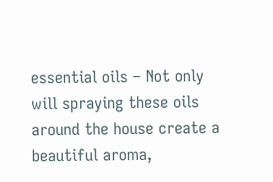essential oils – Not only will spraying these oils around the house create a beautiful aroma,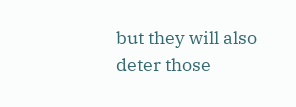but they will also deter those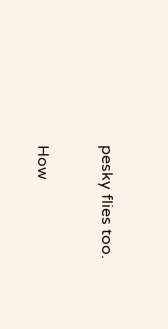pesky flies too.

How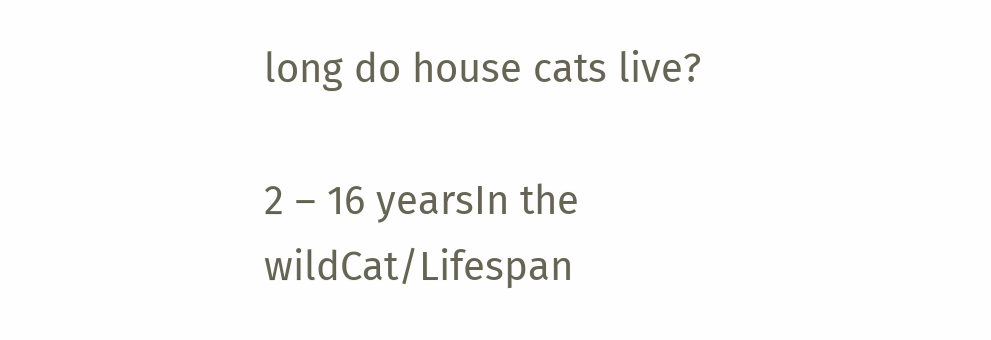long do house cats live?

2 – 16 yearsIn the wildCat/Lifespan